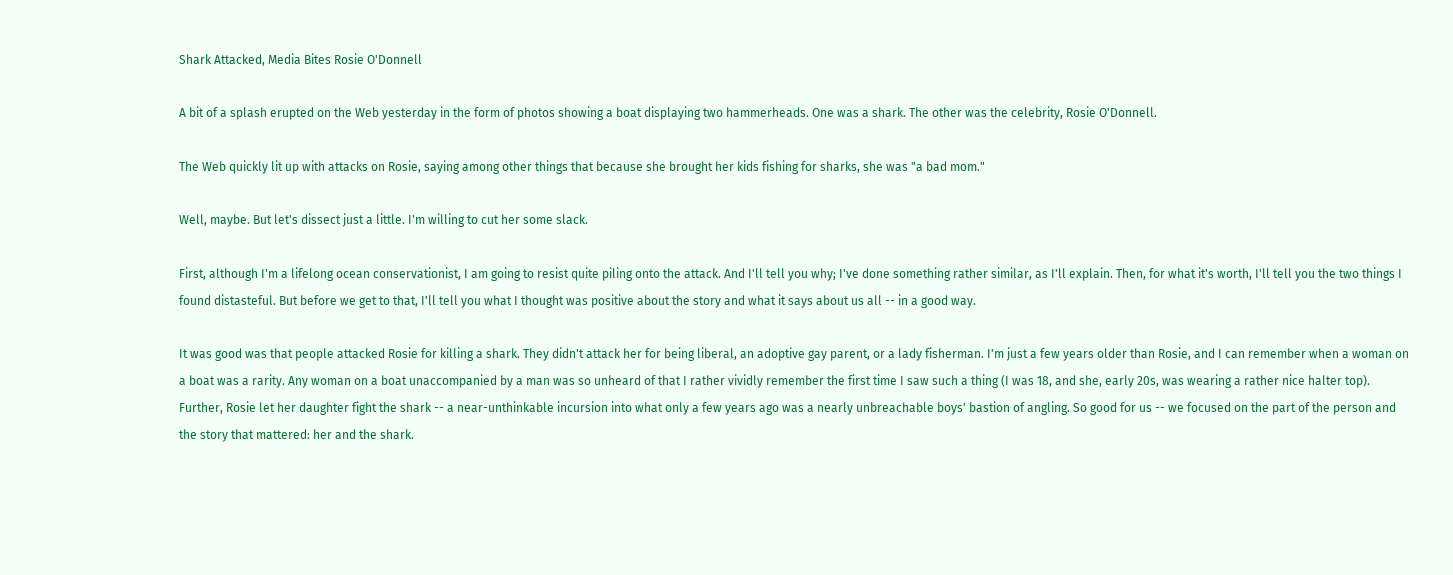Shark Attacked, Media Bites Rosie O'Donnell

A bit of a splash erupted on the Web yesterday in the form of photos showing a boat displaying two hammerheads. One was a shark. The other was the celebrity, Rosie O'Donnell.

The Web quickly lit up with attacks on Rosie, saying among other things that because she brought her kids fishing for sharks, she was "a bad mom."

Well, maybe. But let's dissect just a little. I'm willing to cut her some slack.

First, although I'm a lifelong ocean conservationist, I am going to resist quite piling onto the attack. And I'll tell you why; I've done something rather similar, as I'll explain. Then, for what it's worth, I'll tell you the two things I found distasteful. But before we get to that, I'll tell you what I thought was positive about the story and what it says about us all -- in a good way.

It was good was that people attacked Rosie for killing a shark. They didn't attack her for being liberal, an adoptive gay parent, or a lady fisherman. I'm just a few years older than Rosie, and I can remember when a woman on a boat was a rarity. Any woman on a boat unaccompanied by a man was so unheard of that I rather vividly remember the first time I saw such a thing (I was 18, and she, early 20s, was wearing a rather nice halter top). Further, Rosie let her daughter fight the shark -- a near-unthinkable incursion into what only a few years ago was a nearly unbreachable boys' bastion of angling. So good for us -- we focused on the part of the person and the story that mattered: her and the shark.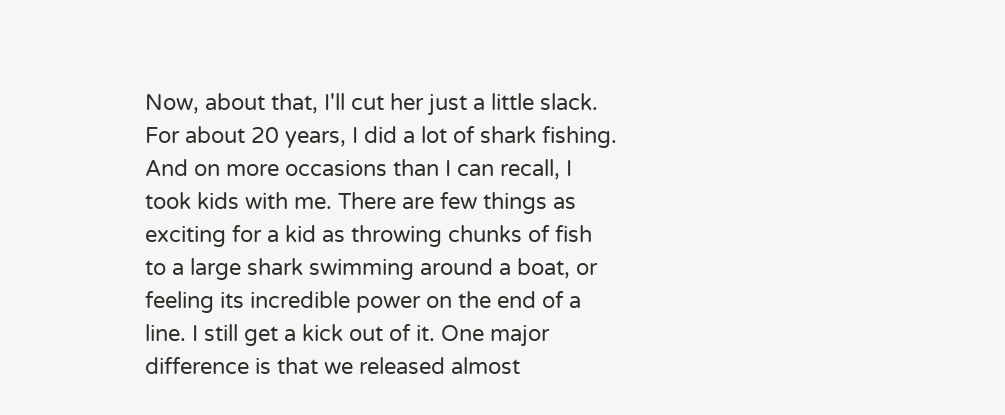Now, about that, I'll cut her just a little slack. For about 20 years, I did a lot of shark fishing. And on more occasions than I can recall, I took kids with me. There are few things as exciting for a kid as throwing chunks of fish to a large shark swimming around a boat, or feeling its incredible power on the end of a line. I still get a kick out of it. One major difference is that we released almost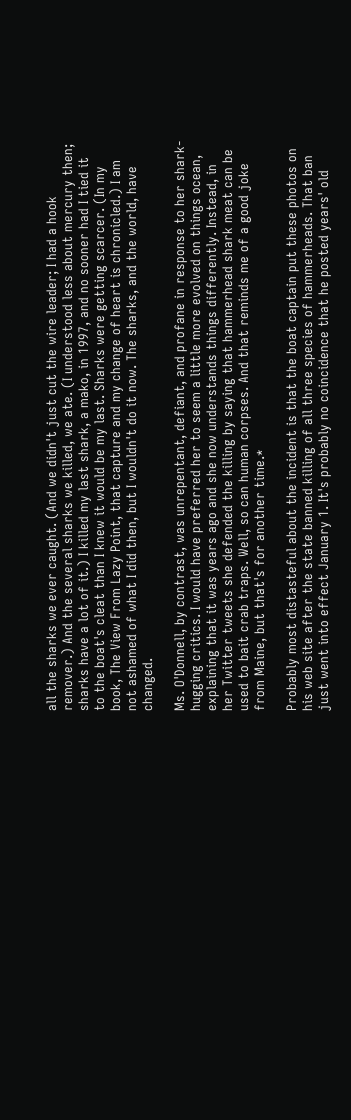all the sharks we ever caught. (And we didn't just cut the wire leader; I had a hook remover.) And the several sharks we killed, we ate. (I understood less about mercury then; sharks have a lot of it.) I killed my last shark, a mako, in 1997, and no sooner had I tied it to the boat's cleat than I knew it would be my last. Sharks were getting scarcer. (In my book, The View From Lazy Point, that capture and my change of heart is chronicled.) I am not ashamed of what I did then, but I wouldn't do it now. The sharks, and the world, have changed.

Ms. O'Donnell, by contrast, was unrepentant, defiant, and profane in response to her shark-hugging critics. I would have preferred her to seem a little more evolved on things ocean, explaining that it was years ago and she now understands things differently. Instead, in her Twitter tweets she defended the killing by saying that hammerhead shark meat can be used to bait crab traps. Well, so can human corpses. And that reminds me of a good joke from Maine, but that's for another time.*

Probably most distasteful about the incident is that the boat captain put these photos on his web site after the state banned killing of all three species of hammerheads. That ban just went into effect January 1. It's probably no coincidence that he posted years' old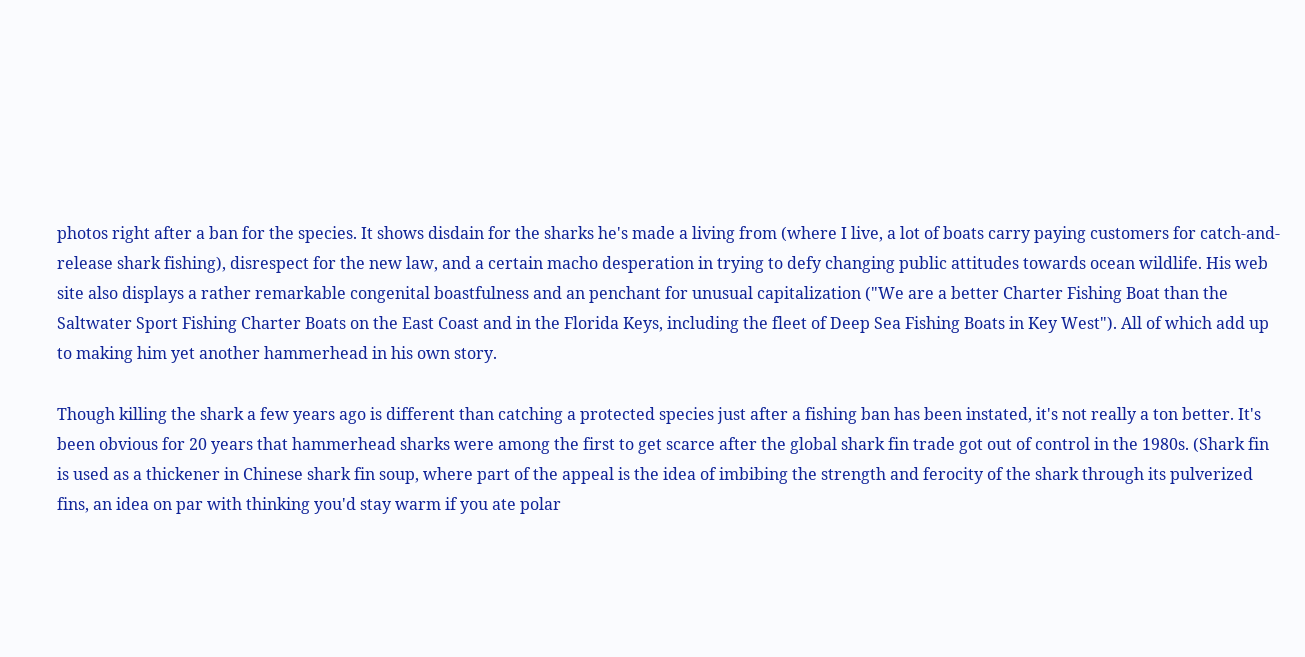photos right after a ban for the species. It shows disdain for the sharks he's made a living from (where I live, a lot of boats carry paying customers for catch-and-release shark fishing), disrespect for the new law, and a certain macho desperation in trying to defy changing public attitudes towards ocean wildlife. His web site also displays a rather remarkable congenital boastfulness and an penchant for unusual capitalization ("We are a better Charter Fishing Boat than the Saltwater Sport Fishing Charter Boats on the East Coast and in the Florida Keys, including the fleet of Deep Sea Fishing Boats in Key West"). All of which add up to making him yet another hammerhead in his own story.

Though killing the shark a few years ago is different than catching a protected species just after a fishing ban has been instated, it's not really a ton better. It's been obvious for 20 years that hammerhead sharks were among the first to get scarce after the global shark fin trade got out of control in the 1980s. (Shark fin is used as a thickener in Chinese shark fin soup, where part of the appeal is the idea of imbibing the strength and ferocity of the shark through its pulverized fins, an idea on par with thinking you'd stay warm if you ate polar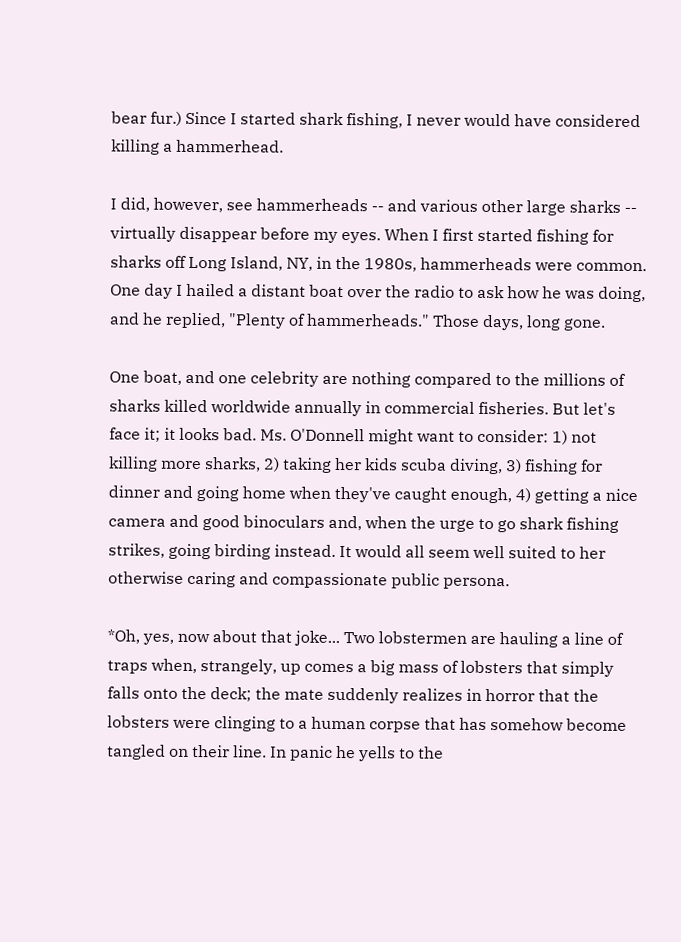bear fur.) Since I started shark fishing, I never would have considered killing a hammerhead.

I did, however, see hammerheads -- and various other large sharks -- virtually disappear before my eyes. When I first started fishing for sharks off Long Island, NY, in the 1980s, hammerheads were common. One day I hailed a distant boat over the radio to ask how he was doing, and he replied, "Plenty of hammerheads." Those days, long gone.

One boat, and one celebrity are nothing compared to the millions of sharks killed worldwide annually in commercial fisheries. But let's face it; it looks bad. Ms. O'Donnell might want to consider: 1) not killing more sharks, 2) taking her kids scuba diving, 3) fishing for dinner and going home when they've caught enough, 4) getting a nice camera and good binoculars and, when the urge to go shark fishing strikes, going birding instead. It would all seem well suited to her otherwise caring and compassionate public persona.

*Oh, yes, now about that joke... Two lobstermen are hauling a line of traps when, strangely, up comes a big mass of lobsters that simply falls onto the deck; the mate suddenly realizes in horror that the lobsters were clinging to a human corpse that has somehow become tangled on their line. In panic he yells to the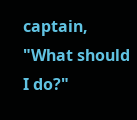captain, "What should I do?"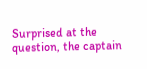Surprised at the question, the captain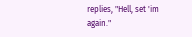replies, "Hell, set 'im again."